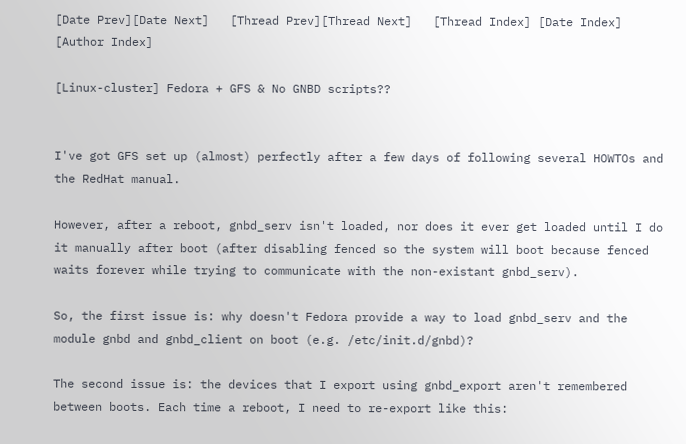[Date Prev][Date Next]   [Thread Prev][Thread Next]   [Thread Index] [Date Index] [Author Index]

[Linux-cluster] Fedora + GFS & No GNBD scripts??


I've got GFS set up (almost) perfectly after a few days of following several HOWTOs and the RedHat manual.

However, after a reboot, gnbd_serv isn't loaded, nor does it ever get loaded until I do it manually after boot (after disabling fenced so the system will boot because fenced waits forever while trying to communicate with the non-existant gnbd_serv).

So, the first issue is: why doesn't Fedora provide a way to load gnbd_serv and the module gnbd and gnbd_client on boot (e.g. /etc/init.d/gnbd)?

The second issue is: the devices that I export using gnbd_export aren't remembered between boots. Each time a reboot, I need to re-export like this: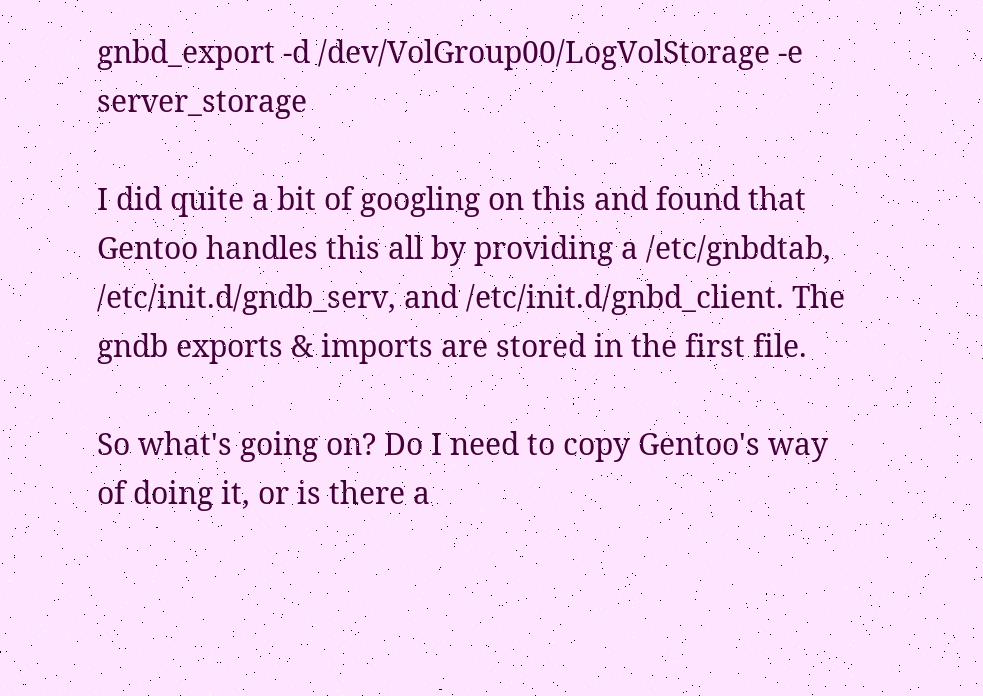gnbd_export -d /dev/VolGroup00/LogVolStorage -e server_storage

I did quite a bit of googling on this and found that Gentoo handles this all by providing a /etc/gnbdtab, /etc/init.d/gndb_serv, and /etc/init.d/gnbd_client. The gndb exports & imports are stored in the first file.

So what's going on? Do I need to copy Gentoo's way of doing it, or is there a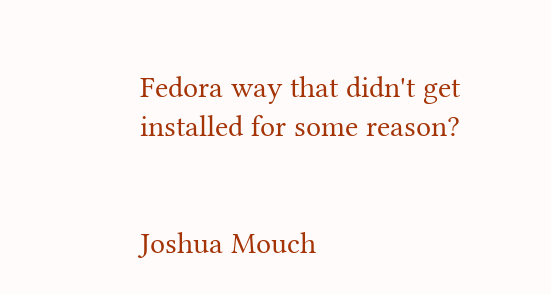Fedora way that didn't get installed for some reason?


Joshua Mouch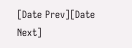[Date Prev][Date Next]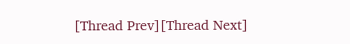[Thread Prev][Thread Next]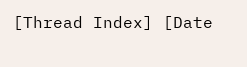[Thread Index] [Date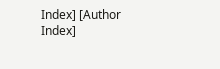Index] [Author Index]